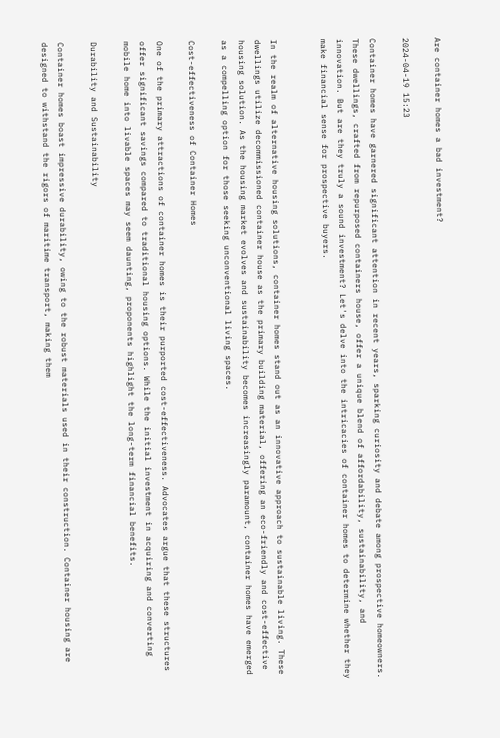Are container homes a bad investment?

2024-04-19 15:23

Container homes have garnered significant attention in recent years, sparking curiosity and debate among prospective homeowners. These dwellings, crafted from repurposed containers house, offer a unique blend of affordability, sustainability, and innovation. But are they truly a sound investment? Let's delve into the intricacies of container homes to determine whether they make financial sense for prospective buyers.


In the realm of alternative housing solutions, container homes stand out as an innovative approach to sustainable living. These dwellings utilize decommissioned container house as the primary building material, offering an eco-friendly and cost-effective housing solution. As the housing market evolves and sustainability becomes increasingly paramount, container homes have emerged as a compelling option for those seeking unconventional living spaces.

Cost-effectiveness of Container Homes

One of the primary attractions of container homes is their purported cost-effectiveness. Advocates argue that these structures offer significant savings compared to traditional housing options. While the initial investment in acquiring and converting mobile home into livable spaces may seem daunting, proponents highlight the long-term financial benefits.

Durability and Sustainability

Container homes boast impressive durability, owing to the robust materials used in their construction. Container housing are designed to withstand the rigors of maritime transport, making them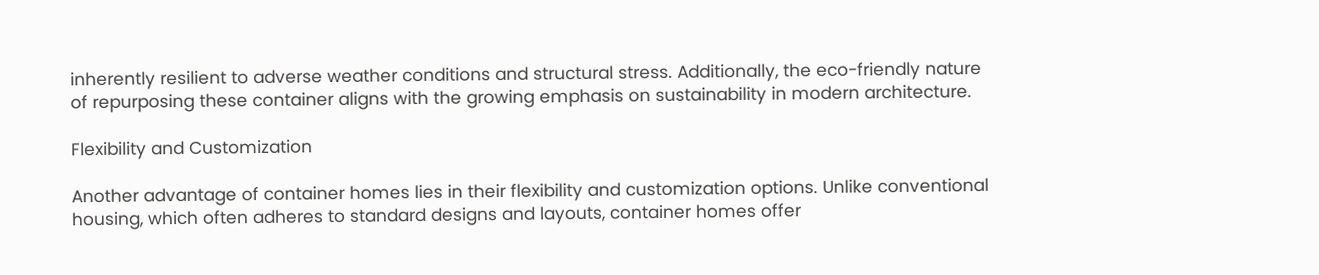inherently resilient to adverse weather conditions and structural stress. Additionally, the eco-friendly nature of repurposing these container aligns with the growing emphasis on sustainability in modern architecture.

Flexibility and Customization

Another advantage of container homes lies in their flexibility and customization options. Unlike conventional housing, which often adheres to standard designs and layouts, container homes offer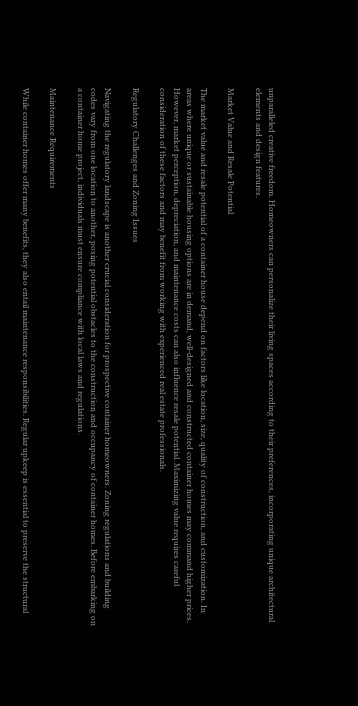unparalleled creative freedom. Homeowners can personalize their living spaces according to their preferences, incorporating unique architectural elements and design features.

Market Value and Resale Potential

The market value and resale potential of a container house depend on factors like location, size, quality of construction, and customization. In areas where unique or sustainable housing options are in demand, well-designed and constructed container homes may command higher prices. However, market perception, depreciation, and maintenance costs can also influence resale potential. Maximizing value requires careful consideration of these factors and may benefit from working with experienced real estate professionals.

Regulatory Challenges and Zoning Issues

Navigating the regulatory landscape is another crucial consideration for prospective container homeowners. Zoning regulations and building codes vary from one location to another, posing potential obstacles to the construction and occupancy of container homes. Before embarking on a container home project, individuals must ensure compliance with local laws and regulations.

Maintenance Requirements

While container homes offer many benefits, they also entail maintenance responsibilities. Regular upkeep is essential to preserve the structural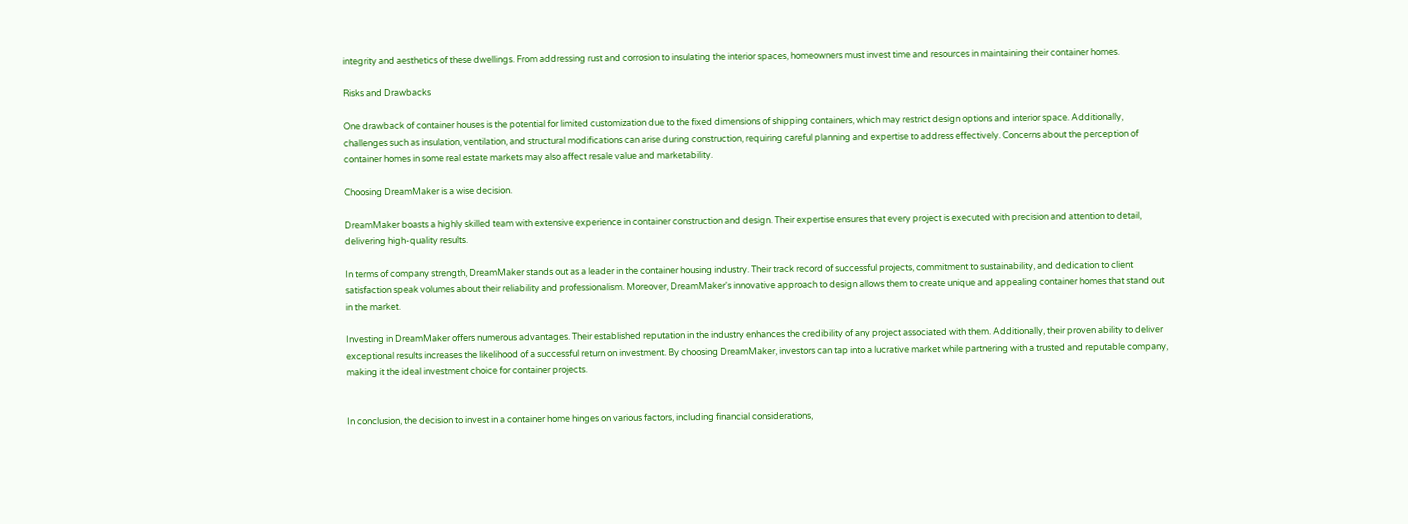integrity and aesthetics of these dwellings. From addressing rust and corrosion to insulating the interior spaces, homeowners must invest time and resources in maintaining their container homes.

Risks and Drawbacks

One drawback of container houses is the potential for limited customization due to the fixed dimensions of shipping containers, which may restrict design options and interior space. Additionally, challenges such as insulation, ventilation, and structural modifications can arise during construction, requiring careful planning and expertise to address effectively. Concerns about the perception of container homes in some real estate markets may also affect resale value and marketability.

Choosing DreamMaker is a wise decision.

DreamMaker boasts a highly skilled team with extensive experience in container construction and design. Their expertise ensures that every project is executed with precision and attention to detail, delivering high-quality results.

In terms of company strength, DreamMaker stands out as a leader in the container housing industry. Their track record of successful projects, commitment to sustainability, and dedication to client satisfaction speak volumes about their reliability and professionalism. Moreover, DreamMaker's innovative approach to design allows them to create unique and appealing container homes that stand out in the market.

Investing in DreamMaker offers numerous advantages. Their established reputation in the industry enhances the credibility of any project associated with them. Additionally, their proven ability to deliver exceptional results increases the likelihood of a successful return on investment. By choosing DreamMaker, investors can tap into a lucrative market while partnering with a trusted and reputable company, making it the ideal investment choice for container projects.


In conclusion, the decision to invest in a container home hinges on various factors, including financial considerations,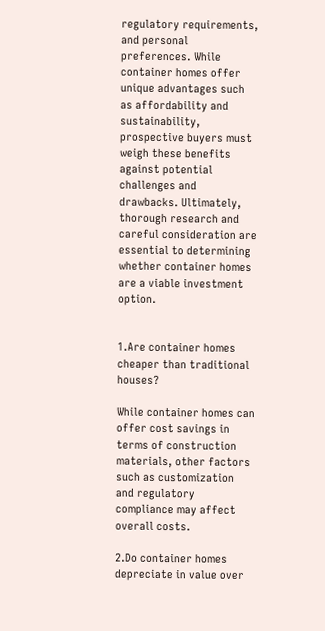regulatory requirements, and personal preferences. While container homes offer unique advantages such as affordability and sustainability, prospective buyers must weigh these benefits against potential challenges and drawbacks. Ultimately, thorough research and careful consideration are essential to determining whether container homes are a viable investment option.


1.Are container homes cheaper than traditional houses?

While container homes can offer cost savings in terms of construction materials, other factors such as customization and regulatory compliance may affect overall costs.

2.Do container homes depreciate in value over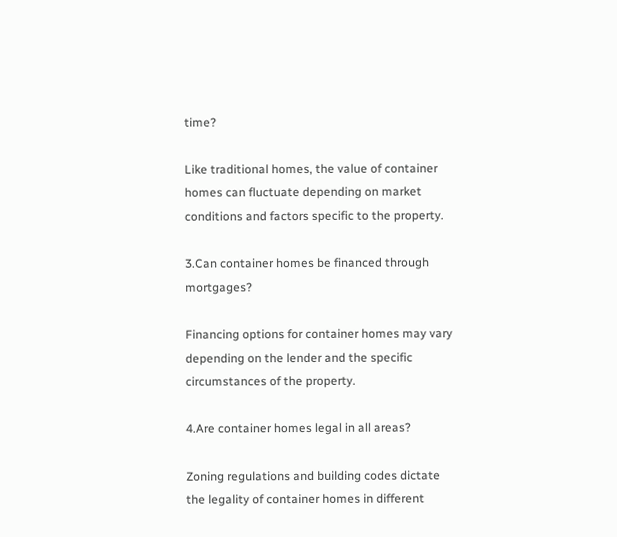time?

Like traditional homes, the value of container homes can fluctuate depending on market conditions and factors specific to the property.

3.Can container homes be financed through mortgages?

Financing options for container homes may vary depending on the lender and the specific circumstances of the property.

4.Are container homes legal in all areas?

Zoning regulations and building codes dictate the legality of container homes in different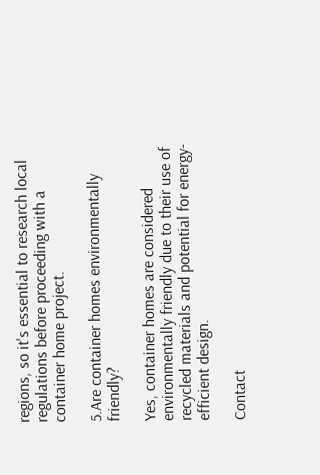regions, so it's essential to research local regulations before proceeding with a container home project.

5.Are container homes environmentally friendly?

Yes, container homes are considered environmentally friendly due to their use of recycled materials and potential for energy-efficient design.

Contact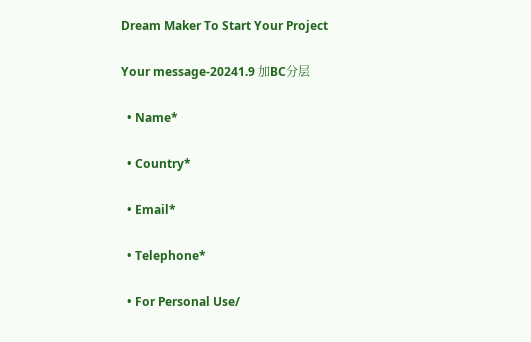Dream Maker To Start Your Project

Your message-20241.9 加BC分层

  • Name*

  • Country*

  • Email*

  • Telephone*

  • For Personal Use/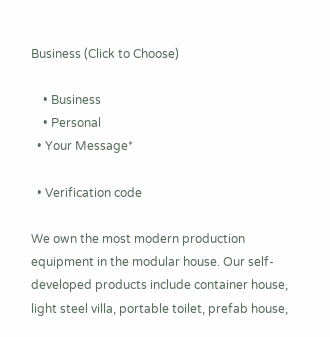Business (Click to Choose)

    • Business
    • Personal
  • Your Message*

  • Verification code

We own the most modern production equipment in the modular house. Our self-developed products include container house, light steel villa, portable toilet, prefab house,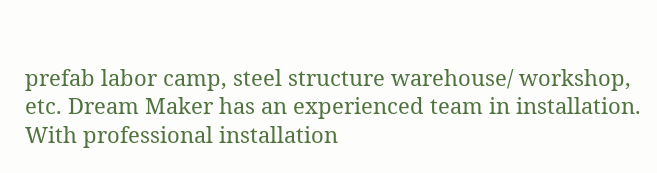prefab labor camp, steel structure warehouse/ workshop, etc. Dream Maker has an experienced team in installation. With professional installation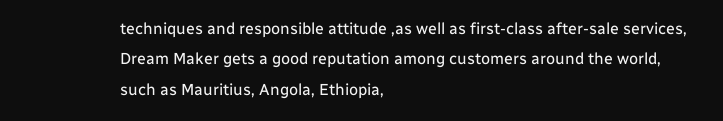techniques and responsible attitude ,as well as first-class after-sale services, Dream Maker gets a good reputation among customers around the world, such as Mauritius, Angola, Ethiopia,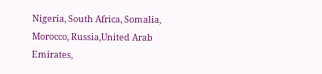Nigeria, South Africa, Somalia, Morocco, Russia,United Arab Emirates,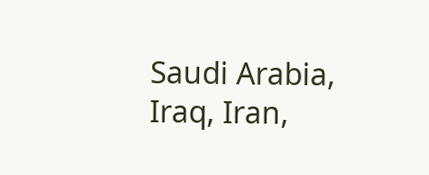Saudi Arabia, Iraq, Iran,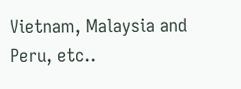Vietnam, Malaysia and Peru, etc..